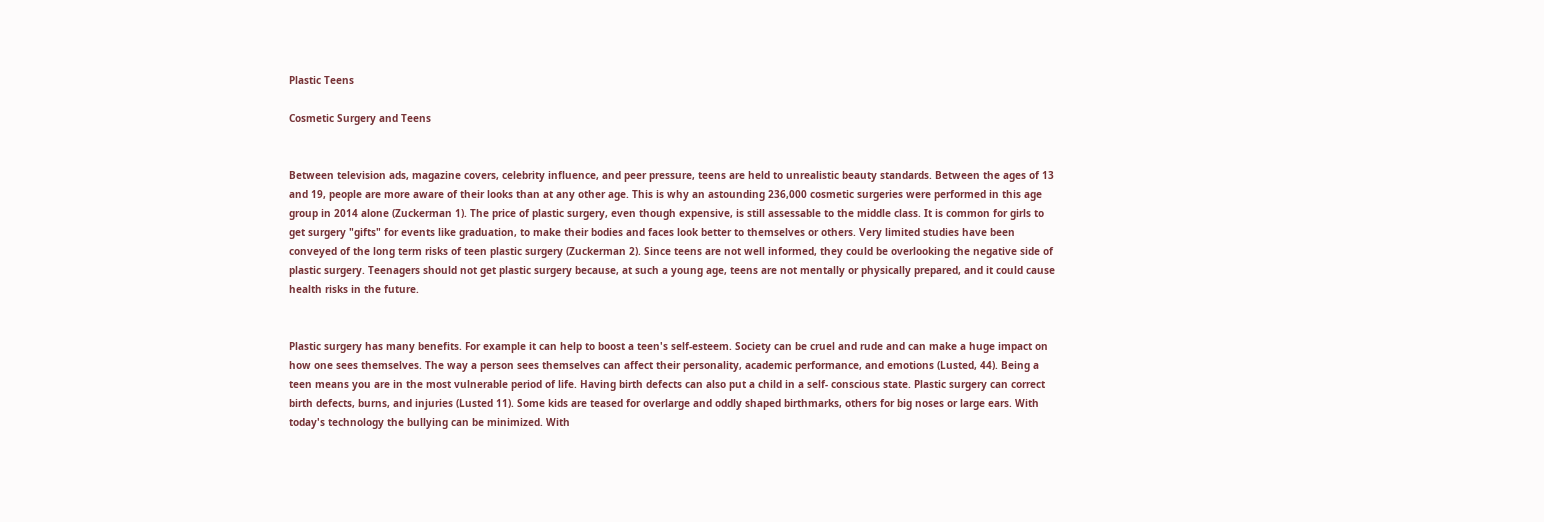Plastic Teens

Cosmetic Surgery and Teens


Between television ads, magazine covers, celebrity influence, and peer pressure, teens are held to unrealistic beauty standards. Between the ages of 13 and 19, people are more aware of their looks than at any other age. This is why an astounding 236,000 cosmetic surgeries were performed in this age group in 2014 alone (Zuckerman 1). The price of plastic surgery, even though expensive, is still assessable to the middle class. It is common for girls to get surgery "gifts" for events like graduation, to make their bodies and faces look better to themselves or others. Very limited studies have been conveyed of the long term risks of teen plastic surgery (Zuckerman 2). Since teens are not well informed, they could be overlooking the negative side of plastic surgery. Teenagers should not get plastic surgery because, at such a young age, teens are not mentally or physically prepared, and it could cause health risks in the future.


Plastic surgery has many benefits. For example it can help to boost a teen's self-esteem. Society can be cruel and rude and can make a huge impact on how one sees themselves. The way a person sees themselves can affect their personality, academic performance, and emotions (Lusted, 44). Being a teen means you are in the most vulnerable period of life. Having birth defects can also put a child in a self- conscious state. Plastic surgery can correct birth defects, burns, and injuries (Lusted 11). Some kids are teased for overlarge and oddly shaped birthmarks, others for big noses or large ears. With today's technology the bullying can be minimized. With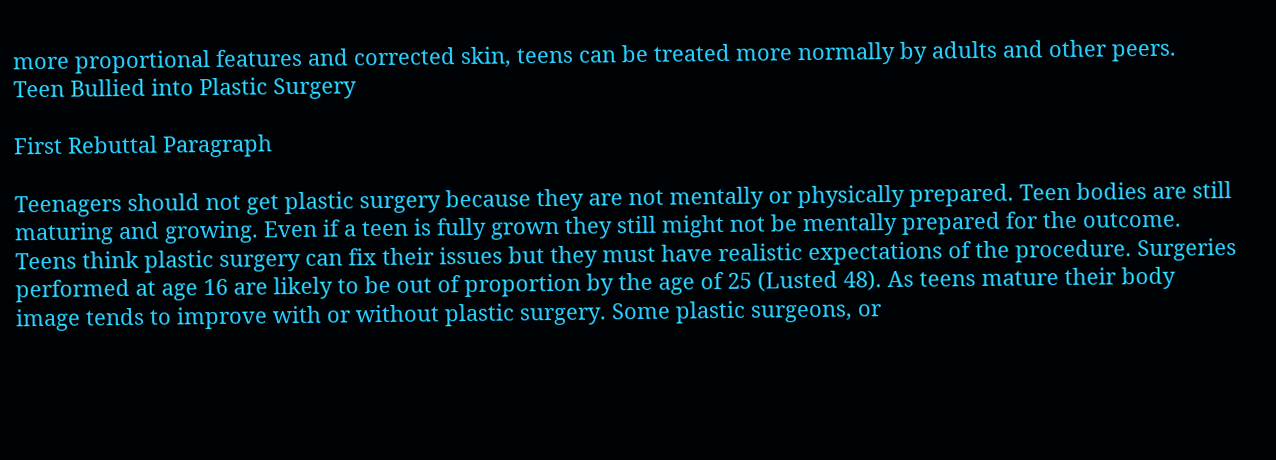more proportional features and corrected skin, teens can be treated more normally by adults and other peers.
Teen Bullied into Plastic Surgery

First Rebuttal Paragraph

Teenagers should not get plastic surgery because they are not mentally or physically prepared. Teen bodies are still maturing and growing. Even if a teen is fully grown they still might not be mentally prepared for the outcome. Teens think plastic surgery can fix their issues but they must have realistic expectations of the procedure. Surgeries performed at age 16 are likely to be out of proportion by the age of 25 (Lusted 48). As teens mature their body image tends to improve with or without plastic surgery. Some plastic surgeons, or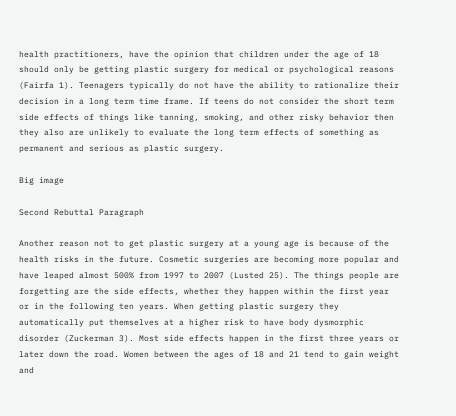health practitioners, have the opinion that children under the age of 18 should only be getting plastic surgery for medical or psychological reasons (Fairfa 1). Teenagers typically do not have the ability to rationalize their decision in a long term time frame. If teens do not consider the short term side effects of things like tanning, smoking, and other risky behavior then they also are unlikely to evaluate the long term effects of something as permanent and serious as plastic surgery.

Big image

Second Rebuttal Paragraph

Another reason not to get plastic surgery at a young age is because of the health risks in the future. Cosmetic surgeries are becoming more popular and have leaped almost 500% from 1997 to 2007 (Lusted 25). The things people are forgetting are the side effects, whether they happen within the first year or in the following ten years. When getting plastic surgery they automatically put themselves at a higher risk to have body dysmorphic disorder (Zuckerman 3). Most side effects happen in the first three years or later down the road. Women between the ages of 18 and 21 tend to gain weight and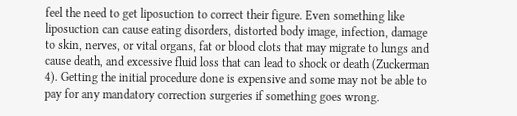feel the need to get liposuction to correct their figure. Even something like liposuction can cause eating disorders, distorted body image, infection, damage to skin, nerves, or vital organs, fat or blood clots that may migrate to lungs and cause death, and excessive fluid loss that can lead to shock or death (Zuckerman 4). Getting the initial procedure done is expensive and some may not be able to pay for any mandatory correction surgeries if something goes wrong.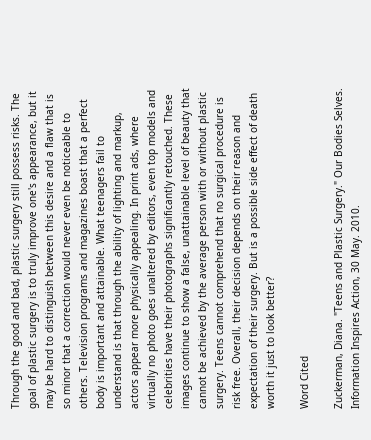Through the good and bad, plastic surgery still possess risks. The goal of plastic surgery is to truly improve one's appearance, but it may be hard to distinguish between this desire and a flaw that is so minor that a correction would never even be noticeable to others. Television programs and magazines boast that a perfect body is important and attainable. What teenagers fail to understand is that through the ability of lighting and markup, actors appear more physically appealing. In print ads, where virtually no photo goes unaltered by editors, even top models and celebrities have their photographs significantly retouched. These images continue to show a false, unattainable level of beauty that cannot be achieved by the average person with or without plastic surgery. Teens cannot comprehend that no surgical procedure is risk free. Overall, their decision depends on their reason and expectation of their surgery. But is a possible side effect of death worth it just to look better?

Word Cited

Zuckerman, Diana. "Teens and Plastic Surgery." Our Bodies Selves. Information Inspires Action, 30 May. 2010.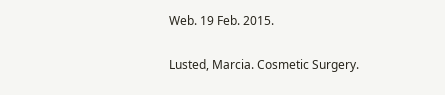Web. 19 Feb. 2015.

Lusted, Marcia. Cosmetic Surgery.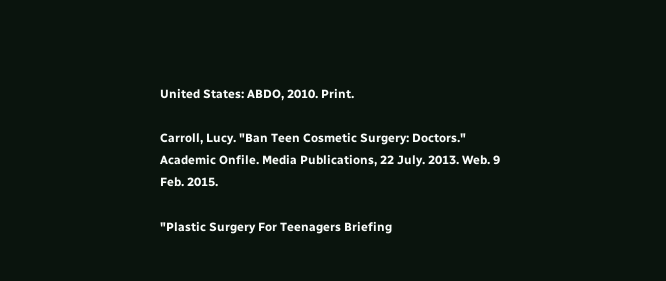United States: ABDO, 2010. Print.

Carroll, Lucy. "Ban Teen Cosmetic Surgery: Doctors." Academic Onfile. Media Publications, 22 July. 2013. Web. 9 Feb. 2015.

"Plastic Surgery For Teenagers Briefing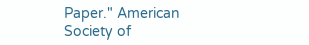Paper." American Society of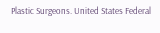Plastic Surgeons. United States Federal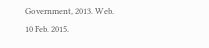Government, 2013. Web. 10 Feb. 2015.